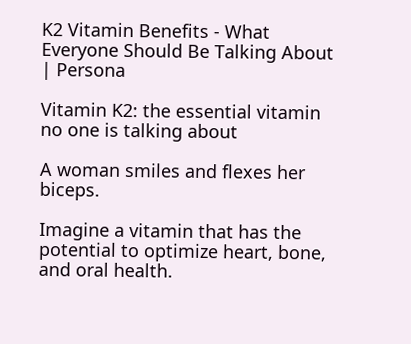K2 Vitamin Benefits - What Everyone Should Be Talking About | Persona

Vitamin K2: the essential vitamin no one is talking about

A woman smiles and flexes her biceps.

Imagine a vitamin that has the potential to optimize heart, bone, and oral health.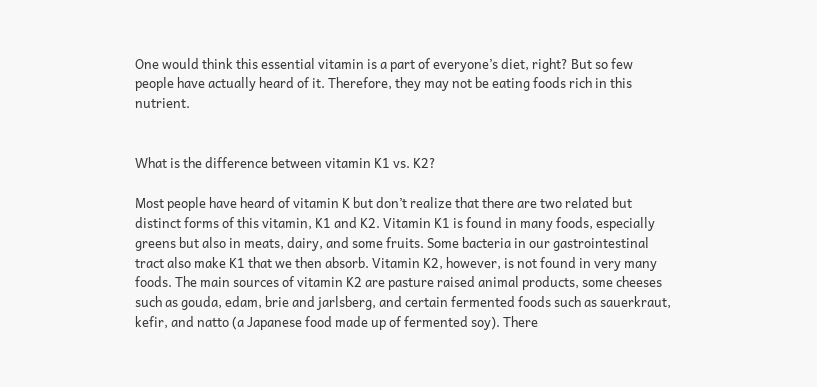One would think this essential vitamin is a part of everyone’s diet, right? But so few people have actually heard of it. Therefore, they may not be eating foods rich in this nutrient.


What is the difference between vitamin K1 vs. K2?

Most people have heard of vitamin K but don’t realize that there are two related but distinct forms of this vitamin, K1 and K2. Vitamin K1 is found in many foods, especially greens but also in meats, dairy, and some fruits. Some bacteria in our gastrointestinal tract also make K1 that we then absorb. Vitamin K2, however, is not found in very many foods. The main sources of vitamin K2 are pasture raised animal products, some cheeses such as gouda, edam, brie and jarlsberg, and certain fermented foods such as sauerkraut, kefir, and natto (a Japanese food made up of fermented soy). There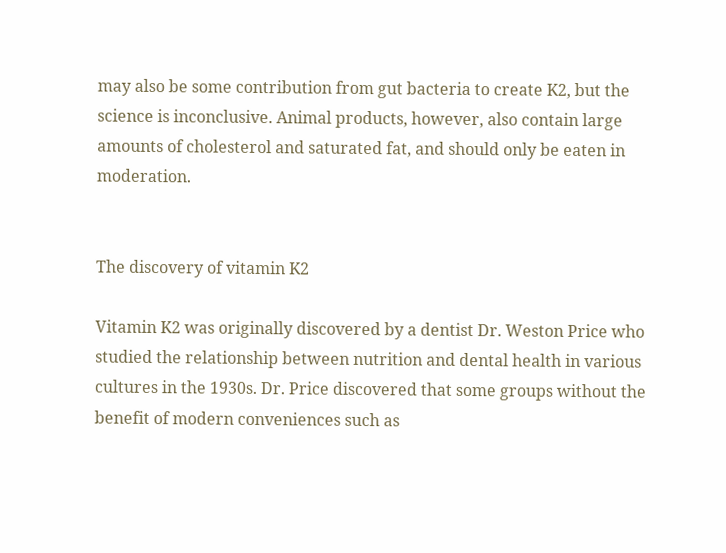may also be some contribution from gut bacteria to create K2, but the science is inconclusive. Animal products, however, also contain large amounts of cholesterol and saturated fat, and should only be eaten in moderation.


The discovery of vitamin K2

Vitamin K2 was originally discovered by a dentist Dr. Weston Price who studied the relationship between nutrition and dental health in various cultures in the 1930s. Dr. Price discovered that some groups without the benefit of modern conveniences such as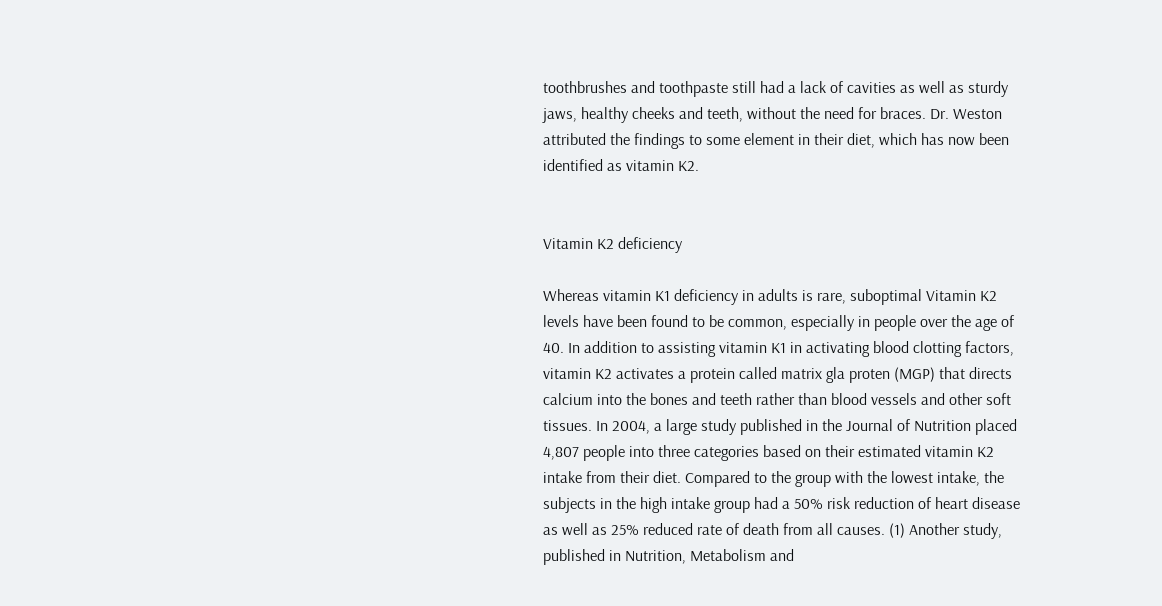toothbrushes and toothpaste still had a lack of cavities as well as sturdy jaws, healthy cheeks and teeth, without the need for braces. Dr. Weston attributed the findings to some element in their diet, which has now been identified as vitamin K2.


Vitamin K2 deficiency

Whereas vitamin K1 deficiency in adults is rare, suboptimal Vitamin K2 levels have been found to be common, especially in people over the age of 40. In addition to assisting vitamin K1 in activating blood clotting factors, vitamin K2 activates a protein called matrix gla proten (MGP) that directs calcium into the bones and teeth rather than blood vessels and other soft tissues. In 2004, a large study published in the Journal of Nutrition placed 4,807 people into three categories based on their estimated vitamin K2 intake from their diet. Compared to the group with the lowest intake, the subjects in the high intake group had a 50% risk reduction of heart disease as well as 25% reduced rate of death from all causes. (1) Another study, published in Nutrition, Metabolism and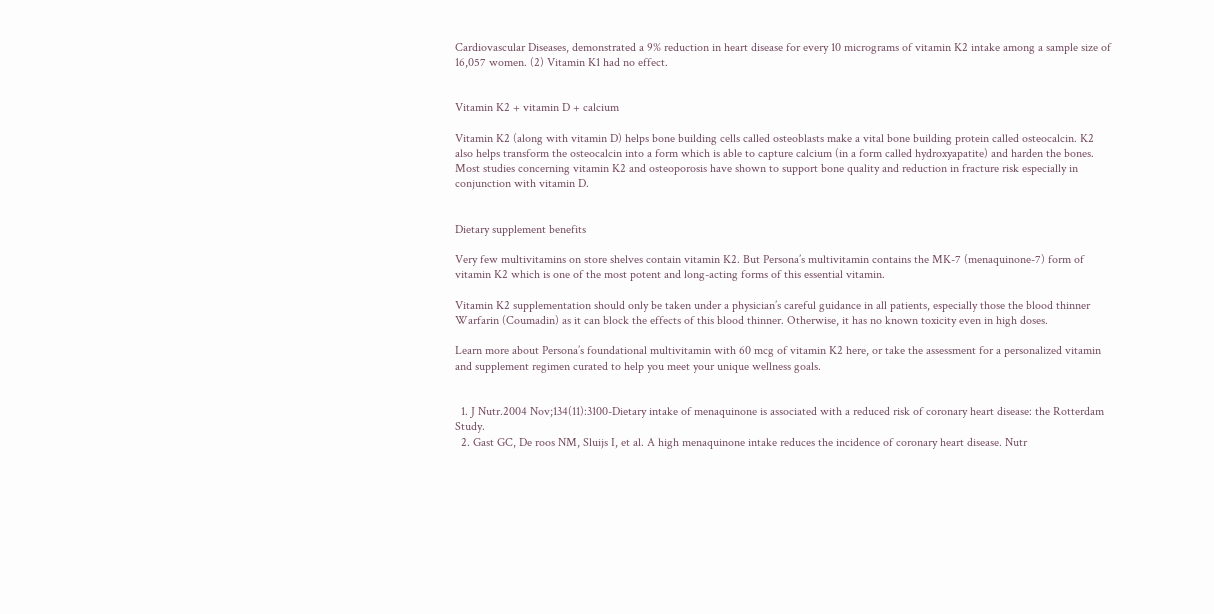Cardiovascular Diseases, demonstrated a 9% reduction in heart disease for every 10 micrograms of vitamin K2 intake among a sample size of 16,057 women. (2) Vitamin K1 had no effect.


Vitamin K2 + vitamin D + calcium

Vitamin K2 (along with vitamin D) helps bone building cells called osteoblasts make a vital bone building protein called osteocalcin. K2 also helps transform the osteocalcin into a form which is able to capture calcium (in a form called hydroxyapatite) and harden the bones. Most studies concerning vitamin K2 and osteoporosis have shown to support bone quality and reduction in fracture risk especially in conjunction with vitamin D.


Dietary supplement benefits

Very few multivitamins on store shelves contain vitamin K2. But Persona’s multivitamin contains the MK-7 (menaquinone-7) form of vitamin K2 which is one of the most potent and long-acting forms of this essential vitamin.

Vitamin K2 supplementation should only be taken under a physician’s careful guidance in all patients, especially those the blood thinner Warfarin (Coumadin) as it can block the effects of this blood thinner. Otherwise, it has no known toxicity even in high doses.

Learn more about Persona’s foundational multivitamin with 60 mcg of vitamin K2 here, or take the assessment for a personalized vitamin and supplement regimen curated to help you meet your unique wellness goals.


  1. J Nutr.2004 Nov;134(11):3100-Dietary intake of menaquinone is associated with a reduced risk of coronary heart disease: the Rotterdam Study.
  2. Gast GC, De roos NM, Sluijs I, et al. A high menaquinone intake reduces the incidence of coronary heart disease. Nutr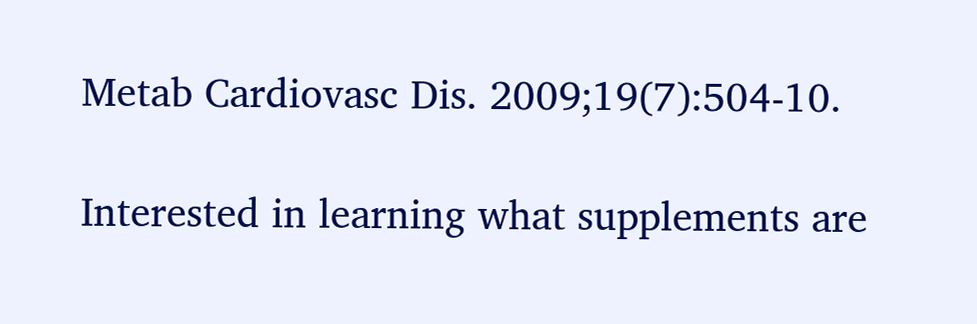Metab Cardiovasc Dis. 2009;19(7):504-10.

Interested in learning what supplements are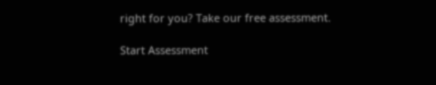right for you? Take our free assessment.

Start Assessment